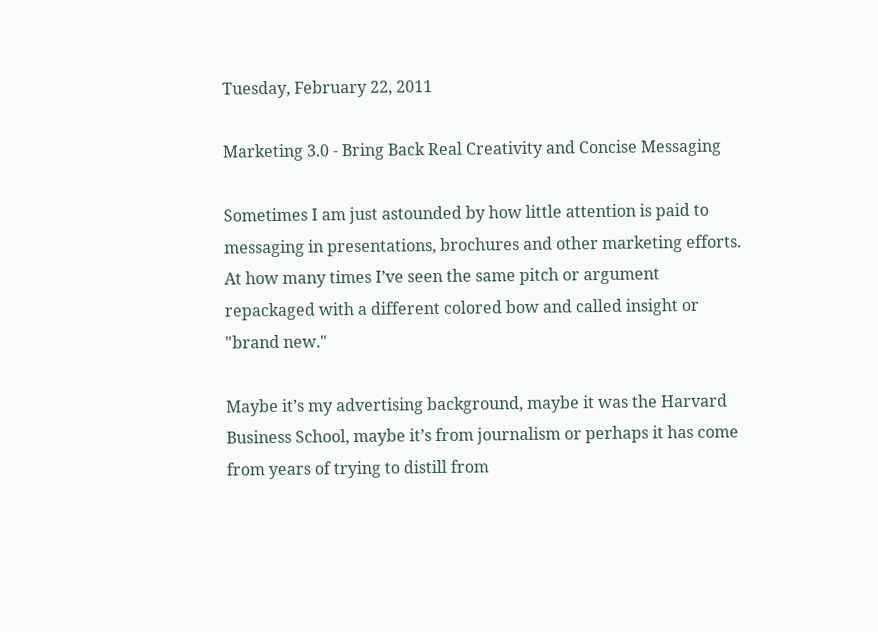Tuesday, February 22, 2011

Marketing 3.0 - Bring Back Real Creativity and Concise Messaging

Sometimes I am just astounded by how little attention is paid to messaging in presentations, brochures and other marketing efforts. At how many times I’ve seen the same pitch or argument repackaged with a different colored bow and called insight or "brand new."

Maybe it’s my advertising background, maybe it was the Harvard Business School, maybe it’s from journalism or perhaps it has come from years of trying to distill from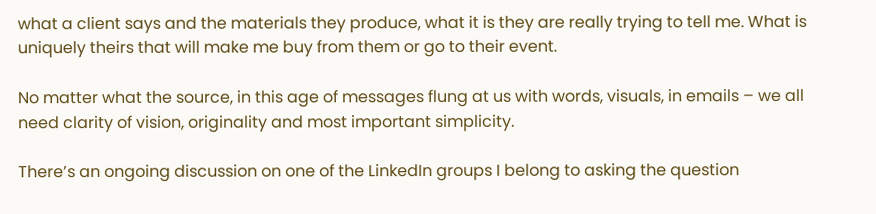what a client says and the materials they produce, what it is they are really trying to tell me. What is uniquely theirs that will make me buy from them or go to their event.

No matter what the source, in this age of messages flung at us with words, visuals, in emails – we all need clarity of vision, originality and most important simplicity.

There’s an ongoing discussion on one of the LinkedIn groups I belong to asking the question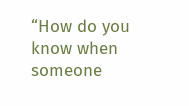“How do you know when someone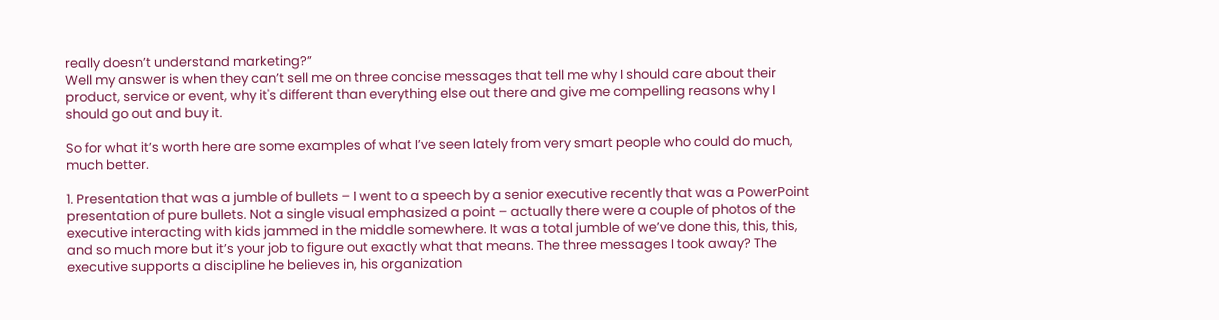really doesn’t understand marketing?”
Well my answer is when they can’t sell me on three concise messages that tell me why I should care about their product, service or event, why it's different than everything else out there and give me compelling reasons why I should go out and buy it.

So for what it’s worth here are some examples of what I’ve seen lately from very smart people who could do much, much better.

1. Presentation that was a jumble of bullets – I went to a speech by a senior executive recently that was a PowerPoint presentation of pure bullets. Not a single visual emphasized a point – actually there were a couple of photos of the executive interacting with kids jammed in the middle somewhere. It was a total jumble of we’ve done this, this, this, and so much more but it’s your job to figure out exactly what that means. The three messages I took away? The executive supports a discipline he believes in, his organization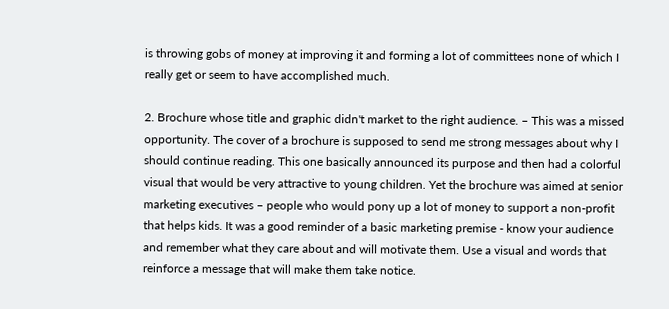is throwing gobs of money at improving it and forming a lot of committees none of which I really get or seem to have accomplished much.

2. Brochure whose title and graphic didn't market to the right audience. – This was a missed opportunity. The cover of a brochure is supposed to send me strong messages about why I should continue reading. This one basically announced its purpose and then had a colorful visual that would be very attractive to young children. Yet the brochure was aimed at senior marketing executives – people who would pony up a lot of money to support a non-profit that helps kids. It was a good reminder of a basic marketing premise - know your audience and remember what they care about and will motivate them. Use a visual and words that reinforce a message that will make them take notice.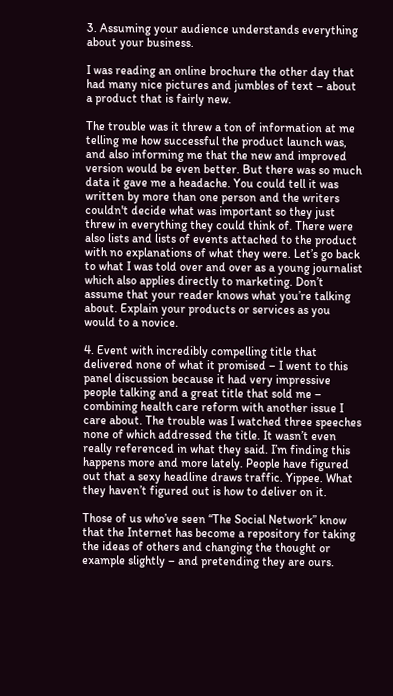3. Assuming your audience understands everything about your business.

I was reading an online brochure the other day that had many nice pictures and jumbles of text – about a product that is fairly new.

The trouble was it threw a ton of information at me telling me how successful the product launch was, and also informing me that the new and improved version would be even better. But there was so much data it gave me a headache. You could tell it was written by more than one person and the writers couldn't decide what was important so they just threw in everything they could think of. There were also lists and lists of events attached to the product with no explanations of what they were. Let’s go back to what I was told over and over as a young journalist which also applies directly to marketing. Don’t assume that your reader knows what you’re talking about. Explain your products or services as you would to a novice.

4. Event with incredibly compelling title that delivered none of what it promised – I went to this panel discussion because it had very impressive people talking and a great title that sold me – combining health care reform with another issue I care about. The trouble was I watched three speeches none of which addressed the title. It wasn’t even really referenced in what they said. I’m finding this happens more and more lately. People have figured out that a sexy headline draws traffic. Yippee. What they haven’t figured out is how to deliver on it.

Those of us who’ve seen “The Social Network” know that the Internet has become a repository for taking the ideas of others and changing the thought or example slightly – and pretending they are ours.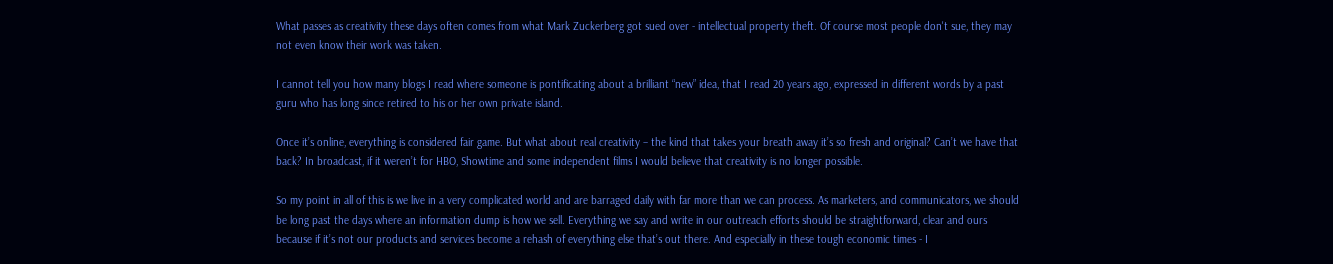What passes as creativity these days often comes from what Mark Zuckerberg got sued over - intellectual property theft. Of course most people don't sue, they may not even know their work was taken.

I cannot tell you how many blogs I read where someone is pontificating about a brilliant “new” idea, that I read 20 years ago, expressed in different words by a past guru who has long since retired to his or her own private island.

Once it’s online, everything is considered fair game. But what about real creativity – the kind that takes your breath away it’s so fresh and original? Can’t we have that back? In broadcast, if it weren’t for HBO, Showtime and some independent films I would believe that creativity is no longer possible.

So my point in all of this is we live in a very complicated world and are barraged daily with far more than we can process. As marketers, and communicators, we should be long past the days where an information dump is how we sell. Everything we say and write in our outreach efforts should be straightforward, clear and ours because if it’s not our products and services become a rehash of everything else that’s out there. And especially in these tough economic times - I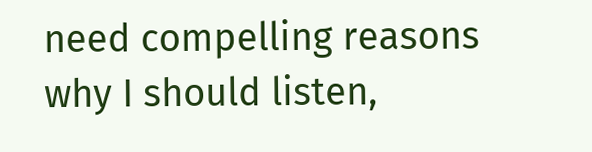need compelling reasons why I should listen,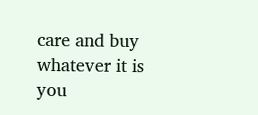care and buy whatever it is you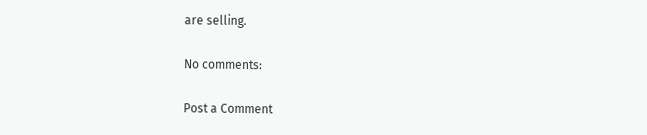are selling.

No comments:

Post a Comment